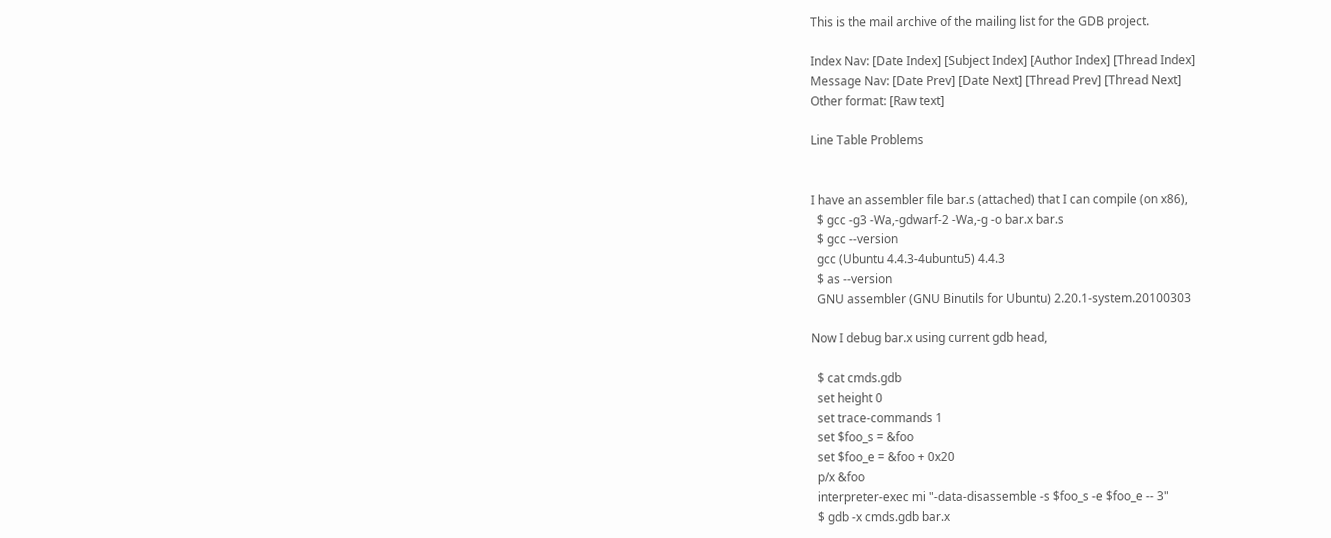This is the mail archive of the mailing list for the GDB project.

Index Nav: [Date Index] [Subject Index] [Author Index] [Thread Index]
Message Nav: [Date Prev] [Date Next] [Thread Prev] [Thread Next]
Other format: [Raw text]

Line Table Problems


I have an assembler file bar.s (attached) that I can compile (on x86),
  $ gcc -g3 -Wa,-gdwarf-2 -Wa,-g -o bar.x bar.s
  $ gcc --version
  gcc (Ubuntu 4.4.3-4ubuntu5) 4.4.3
  $ as --version
  GNU assembler (GNU Binutils for Ubuntu) 2.20.1-system.20100303

Now I debug bar.x using current gdb head,

  $ cat cmds.gdb
  set height 0
  set trace-commands 1
  set $foo_s = &foo
  set $foo_e = &foo + 0x20
  p/x &foo
  interpreter-exec mi "-data-disassemble -s $foo_s -e $foo_e -- 3"
  $ gdb -x cmds.gdb bar.x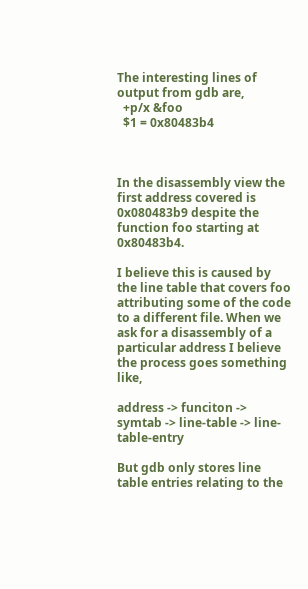The interesting lines of output from gdb are,
  +p/x &foo
  $1 = 0x80483b4



In the disassembly view the first address covered is 0x080483b9 despite the function foo starting at 0x80483b4.

I believe this is caused by the line table that covers foo attributing some of the code to a different file. When we ask for a disassembly of a particular address I believe the process goes something like,

address -> funciton -> symtab -> line-table -> line-table-entry

But gdb only stores line table entries relating to the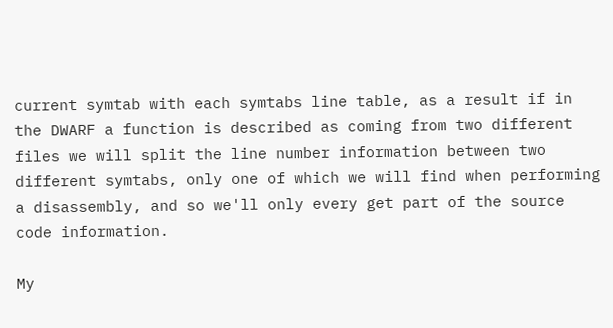current symtab with each symtabs line table, as a result if in the DWARF a function is described as coming from two different files we will split the line number information between two different symtabs, only one of which we will find when performing a disassembly, and so we'll only every get part of the source code information.

My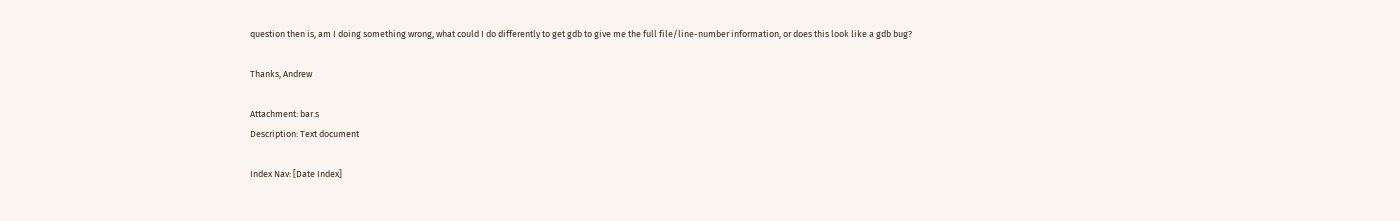question then is, am I doing something wrong, what could I do differently to get gdb to give me the full file/line-number information, or does this look like a gdb bug?

Thanks, Andrew

Attachment: bar.s
Description: Text document

Index Nav: [Date Index]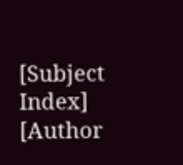[Subject Index] [Author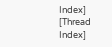Index] [Thread Index]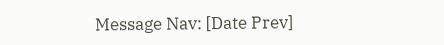Message Nav: [Date Prev]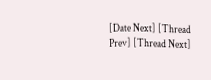[Date Next] [Thread Prev] [Thread Next]